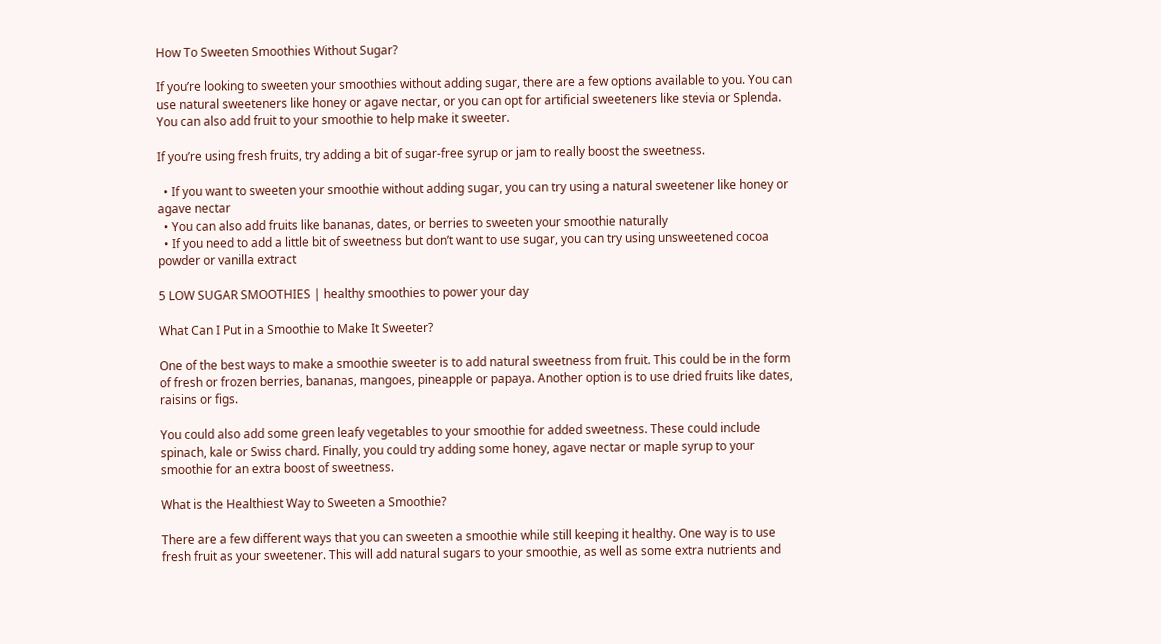How To Sweeten Smoothies Without Sugar?

If you’re looking to sweeten your smoothies without adding sugar, there are a few options available to you. You can use natural sweeteners like honey or agave nectar, or you can opt for artificial sweeteners like stevia or Splenda. You can also add fruit to your smoothie to help make it sweeter.

If you’re using fresh fruits, try adding a bit of sugar-free syrup or jam to really boost the sweetness.

  • If you want to sweeten your smoothie without adding sugar, you can try using a natural sweetener like honey or agave nectar
  • You can also add fruits like bananas, dates, or berries to sweeten your smoothie naturally
  • If you need to add a little bit of sweetness but don’t want to use sugar, you can try using unsweetened cocoa powder or vanilla extract

5 LOW SUGAR SMOOTHIES | healthy smoothies to power your day

What Can I Put in a Smoothie to Make It Sweeter?

One of the best ways to make a smoothie sweeter is to add natural sweetness from fruit. This could be in the form of fresh or frozen berries, bananas, mangoes, pineapple or papaya. Another option is to use dried fruits like dates, raisins or figs.

You could also add some green leafy vegetables to your smoothie for added sweetness. These could include spinach, kale or Swiss chard. Finally, you could try adding some honey, agave nectar or maple syrup to your smoothie for an extra boost of sweetness.

What is the Healthiest Way to Sweeten a Smoothie?

There are a few different ways that you can sweeten a smoothie while still keeping it healthy. One way is to use fresh fruit as your sweetener. This will add natural sugars to your smoothie, as well as some extra nutrients and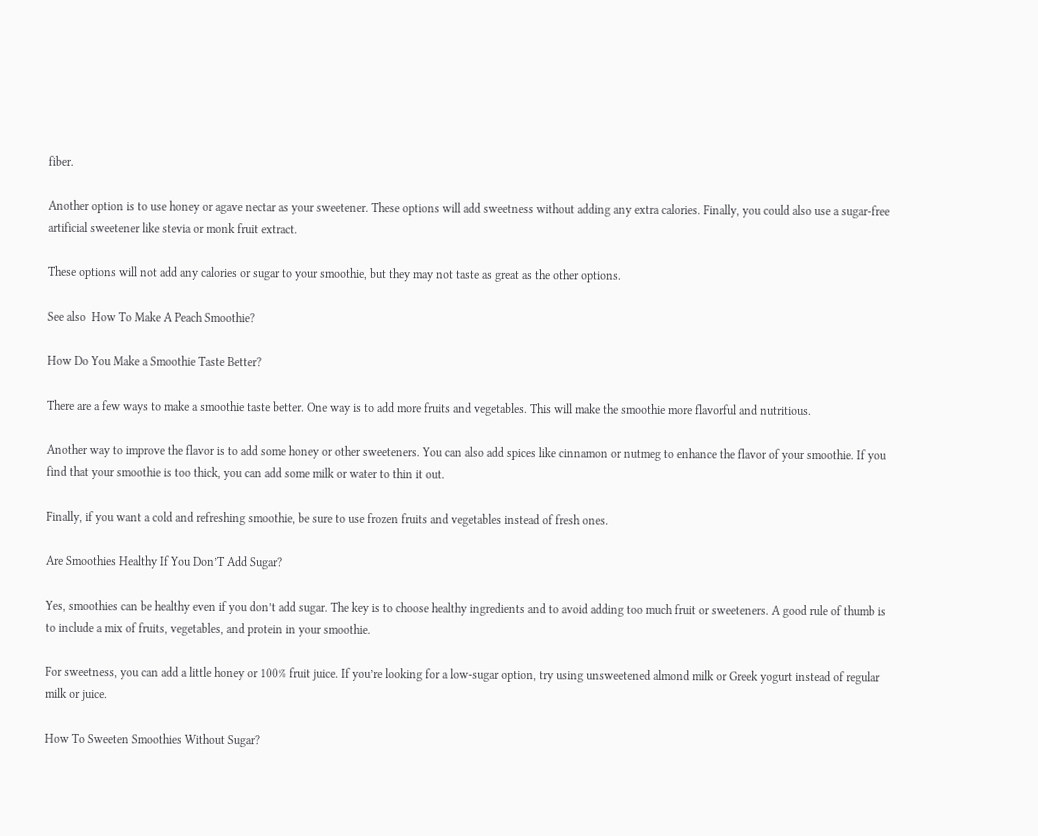fiber.

Another option is to use honey or agave nectar as your sweetener. These options will add sweetness without adding any extra calories. Finally, you could also use a sugar-free artificial sweetener like stevia or monk fruit extract.

These options will not add any calories or sugar to your smoothie, but they may not taste as great as the other options.

See also  How To Make A Peach Smoothie?

How Do You Make a Smoothie Taste Better?

There are a few ways to make a smoothie taste better. One way is to add more fruits and vegetables. This will make the smoothie more flavorful and nutritious.

Another way to improve the flavor is to add some honey or other sweeteners. You can also add spices like cinnamon or nutmeg to enhance the flavor of your smoothie. If you find that your smoothie is too thick, you can add some milk or water to thin it out.

Finally, if you want a cold and refreshing smoothie, be sure to use frozen fruits and vegetables instead of fresh ones.

Are Smoothies Healthy If You Don’T Add Sugar?

Yes, smoothies can be healthy even if you don’t add sugar. The key is to choose healthy ingredients and to avoid adding too much fruit or sweeteners. A good rule of thumb is to include a mix of fruits, vegetables, and protein in your smoothie.

For sweetness, you can add a little honey or 100% fruit juice. If you’re looking for a low-sugar option, try using unsweetened almond milk or Greek yogurt instead of regular milk or juice.

How To Sweeten Smoothies Without Sugar?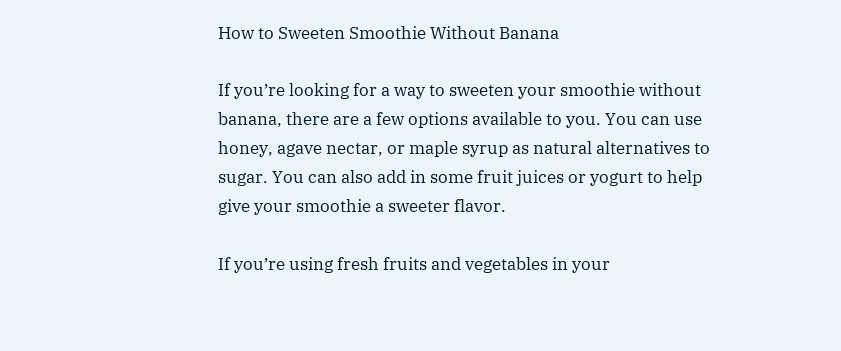How to Sweeten Smoothie Without Banana

If you’re looking for a way to sweeten your smoothie without banana, there are a few options available to you. You can use honey, agave nectar, or maple syrup as natural alternatives to sugar. You can also add in some fruit juices or yogurt to help give your smoothie a sweeter flavor.

If you’re using fresh fruits and vegetables in your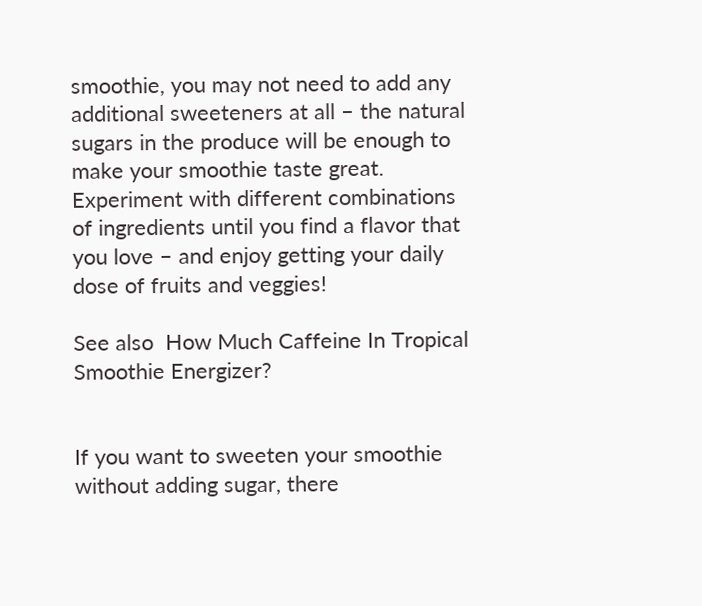smoothie, you may not need to add any additional sweeteners at all – the natural sugars in the produce will be enough to make your smoothie taste great. Experiment with different combinations of ingredients until you find a flavor that you love – and enjoy getting your daily dose of fruits and veggies!

See also  How Much Caffeine In Tropical Smoothie Energizer?


If you want to sweeten your smoothie without adding sugar, there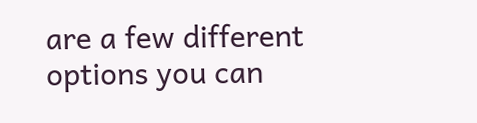are a few different options you can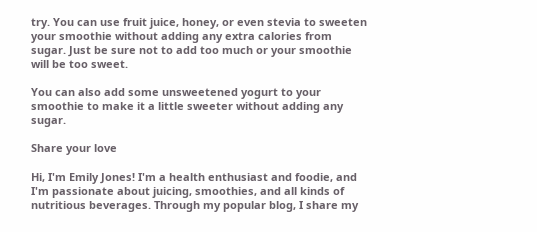try. You can use fruit juice, honey, or even stevia to sweeten your smoothie without adding any extra calories from sugar. Just be sure not to add too much or your smoothie will be too sweet.

You can also add some unsweetened yogurt to your smoothie to make it a little sweeter without adding any sugar.

Share your love

Hi, I'm Emily Jones! I'm a health enthusiast and foodie, and I'm passionate about juicing, smoothies, and all kinds of nutritious beverages. Through my popular blog, I share my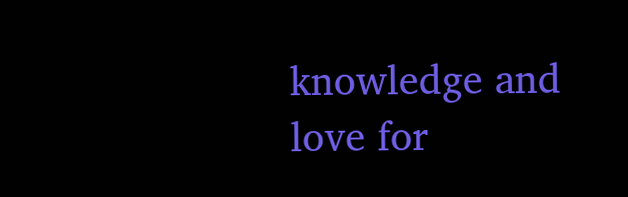knowledge and love for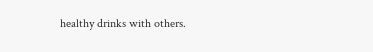healthy drinks with others.